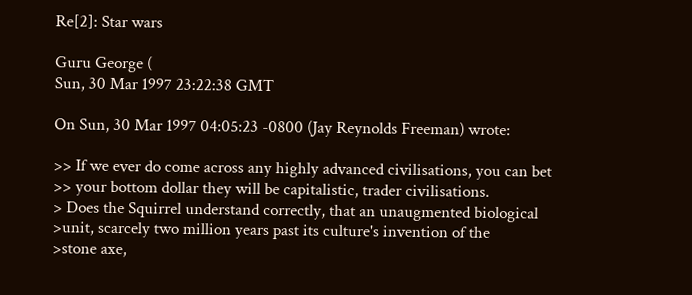Re[2]: Star wars

Guru George (
Sun, 30 Mar 1997 23:22:38 GMT

On Sun, 30 Mar 1997 04:05:23 -0800 (Jay Reynolds Freeman) wrote:

>> If we ever do come across any highly advanced civilisations, you can bet
>> your bottom dollar they will be capitalistic, trader civilisations.
> Does the Squirrel understand correctly, that an unaugmented biological
>unit, scarcely two million years past its culture's invention of the
>stone axe,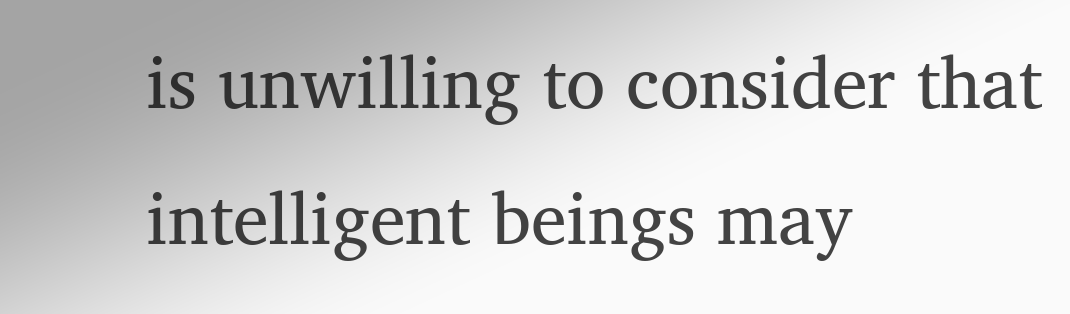is unwilling to consider that intelligent beings may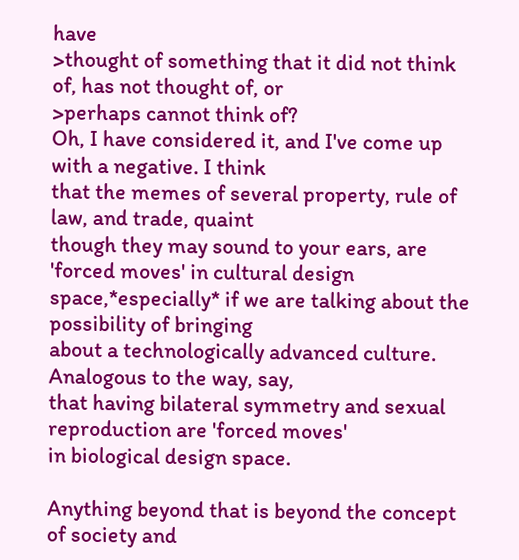have
>thought of something that it did not think of, has not thought of, or
>perhaps cannot think of?
Oh, I have considered it, and I've come up with a negative. I think
that the memes of several property, rule of law, and trade, quaint
though they may sound to your ears, are 'forced moves' in cultural design
space,*especially* if we are talking about the possibility of bringing
about a technologically advanced culture. Analogous to the way, say,
that having bilateral symmetry and sexual reproduction are 'forced moves'
in biological design space.

Anything beyond that is beyond the concept of society and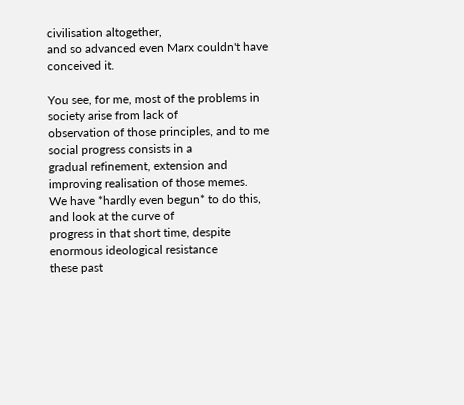civilisation altogether,
and so advanced even Marx couldn't have conceived it.

You see, for me, most of the problems in society arise from lack of
observation of those principles, and to me social progress consists in a
gradual refinement, extension and improving realisation of those memes.
We have *hardly even begun* to do this, and look at the curve of
progress in that short time, despite enormous ideological resistance
these past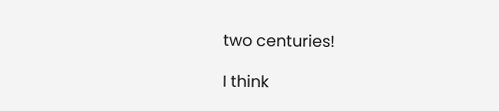two centuries!

I think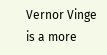Vernor Vinge is a more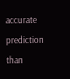accurate prediction than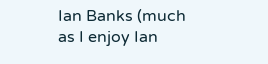Ian Banks (much
as I enjoy Ian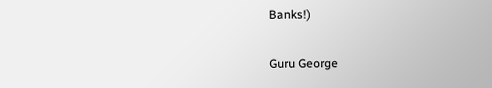Banks!)

Guru George